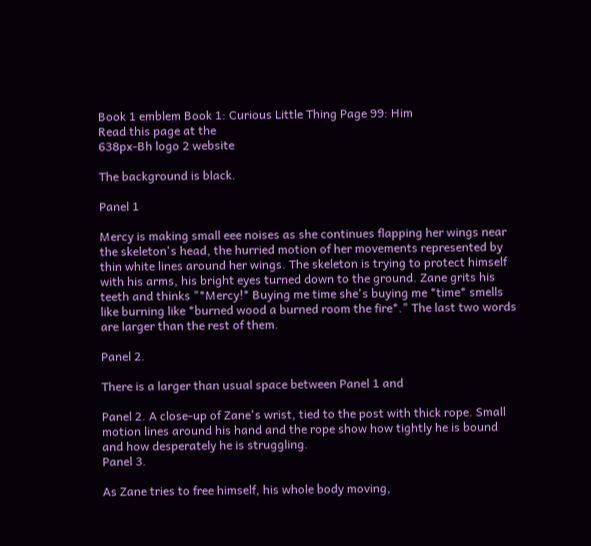Book 1 emblem Book 1: Curious Little Thing Page 99: Him
Read this page at the
638px-Bh logo 2 website

The background is black.

Panel 1

Mercy is making small eee noises as she continues flapping her wings near the skeleton's head, the hurried motion of her movements represented by thin white lines around her wings. The skeleton is trying to protect himself with his arms, his bright eyes turned down to the ground. Zane grits his teeth and thinks "*Mercy!* Buying me time she's buying me *time* smells like burning like *burned wood a burned room the fire*." The last two words are larger than the rest of them.

Panel 2.

There is a larger than usual space between Panel 1 and

Panel 2. A close-up of Zane's wrist, tied to the post with thick rope. Small motion lines around his hand and the rope show how tightly he is bound and how desperately he is struggling.
Panel 3.

As Zane tries to free himself, his whole body moving,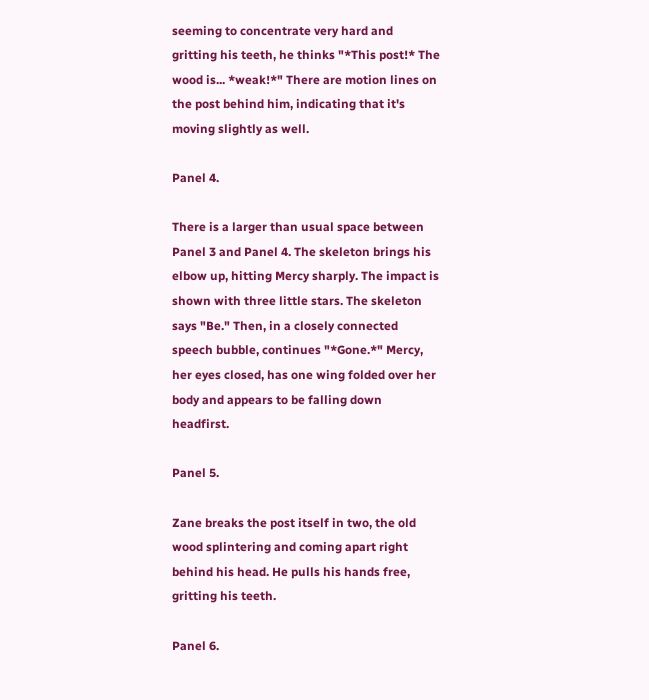seeming to concentrate very hard and gritting his teeth, he thinks "*This post!* The wood is... *weak!*" There are motion lines on the post behind him, indicating that it's moving slightly as well.

Panel 4.

There is a larger than usual space between Panel 3 and Panel 4. The skeleton brings his elbow up, hitting Mercy sharply. The impact is shown with three little stars. The skeleton says "Be." Then, in a closely connected speech bubble, continues "*Gone.*" Mercy, her eyes closed, has one wing folded over her body and appears to be falling down headfirst.

Panel 5.

Zane breaks the post itself in two, the old wood splintering and coming apart right behind his head. He pulls his hands free, gritting his teeth.

Panel 6.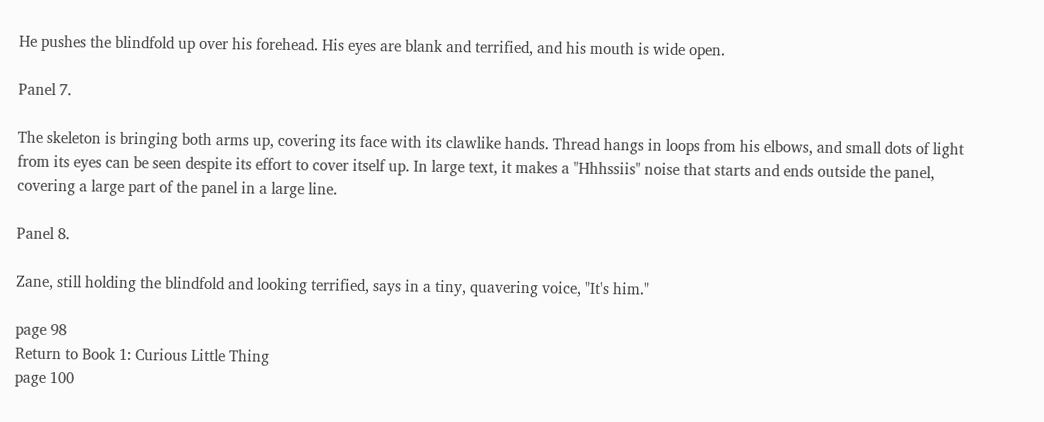He pushes the blindfold up over his forehead. His eyes are blank and terrified, and his mouth is wide open.

Panel 7.

The skeleton is bringing both arms up, covering its face with its clawlike hands. Thread hangs in loops from his elbows, and small dots of light from its eyes can be seen despite its effort to cover itself up. In large text, it makes a "Hhhssiis" noise that starts and ends outside the panel, covering a large part of the panel in a large line.

Panel 8.

Zane, still holding the blindfold and looking terrified, says in a tiny, quavering voice, "It's him."

page 98
Return to Book 1: Curious Little Thing
page 100